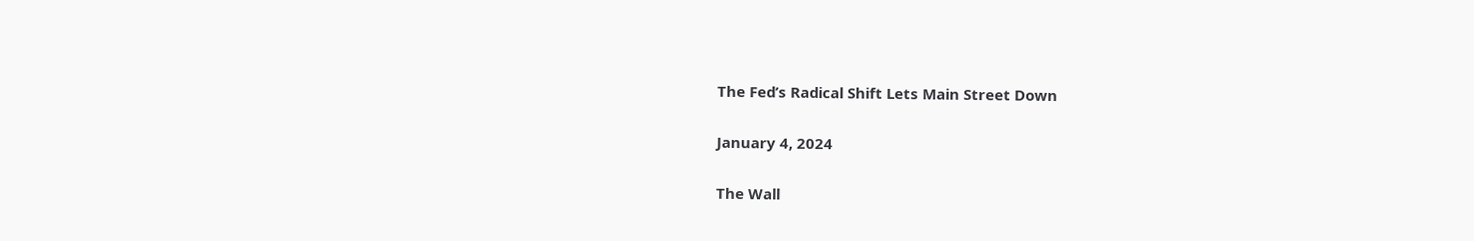The Fed’s Radical Shift Lets Main Street Down

January 4, 2024

The Wall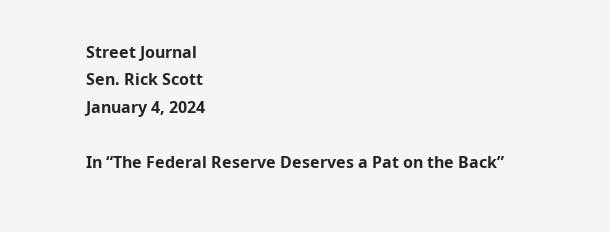Street Journal
Sen. Rick Scott
January 4, 2024

In “The Federal Reserve Deserves a Pat on the Back”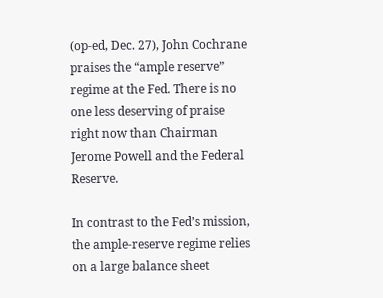(op-ed, Dec. 27), John Cochrane praises the “ample reserve” regime at the Fed. There is no one less deserving of praise right now than Chairman Jerome Powell and the Federal Reserve.

In contrast to the Fed’s mission, the ample-reserve regime relies on a large balance sheet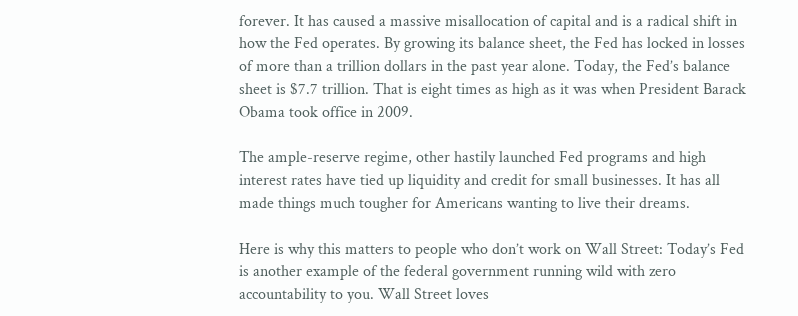forever. It has caused a massive misallocation of capital and is a radical shift in how the Fed operates. By growing its balance sheet, the Fed has locked in losses of more than a trillion dollars in the past year alone. Today, the Fed’s balance sheet is $7.7 trillion. That is eight times as high as it was when President Barack Obama took office in 2009.

The ample-reserve regime, other hastily launched Fed programs and high interest rates have tied up liquidity and credit for small businesses. It has all made things much tougher for Americans wanting to live their dreams.

Here is why this matters to people who don’t work on Wall Street: Today’s Fed is another example of the federal government running wild with zero accountability to you. Wall Street loves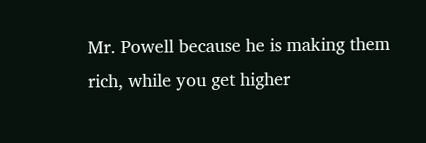Mr. Powell because he is making them rich, while you get higher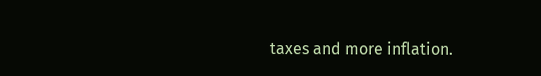taxes and more inflation.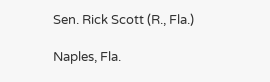Sen. Rick Scott (R., Fla.)

Naples, Fla.